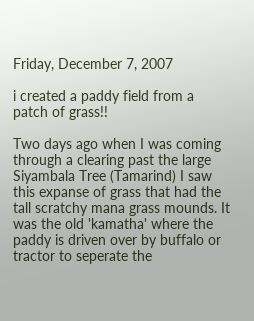Friday, December 7, 2007

i created a paddy field from a patch of grass!!

Two days ago when I was coming through a clearing past the large Siyambala Tree (Tamarind) I saw this expanse of grass that had the tall scratchy mana grass mounds. It was the old 'kamatha' where the paddy is driven over by buffalo or tractor to seperate the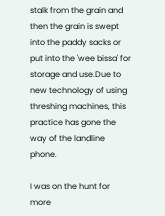stalk from the grain and then the grain is swept into the paddy sacks or put into the 'wee bissa' for storage and use.Due to new technology of using threshing machines, this practice has gone the way of the landline phone.

I was on the hunt for more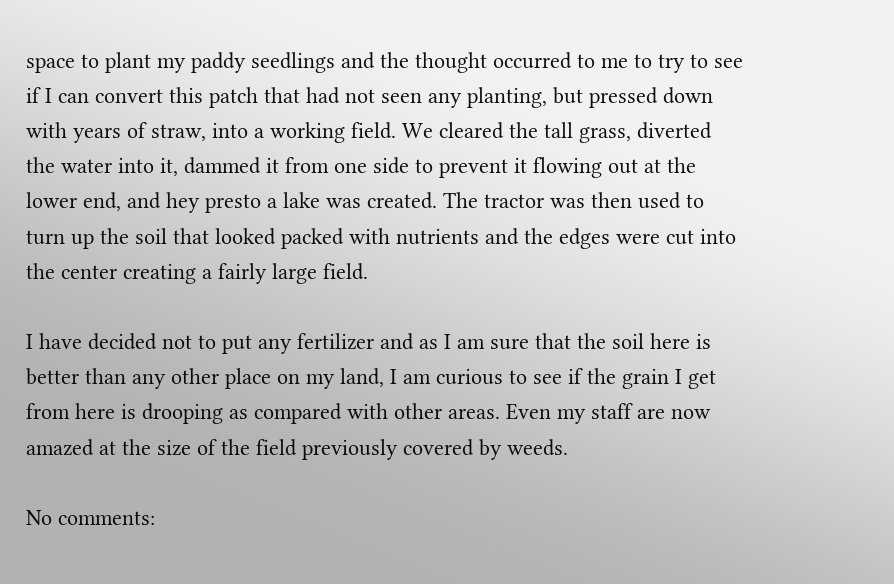space to plant my paddy seedlings and the thought occurred to me to try to see if I can convert this patch that had not seen any planting, but pressed down with years of straw, into a working field. We cleared the tall grass, diverted the water into it, dammed it from one side to prevent it flowing out at the lower end, and hey presto a lake was created. The tractor was then used to turn up the soil that looked packed with nutrients and the edges were cut into the center creating a fairly large field.

I have decided not to put any fertilizer and as I am sure that the soil here is better than any other place on my land, I am curious to see if the grain I get from here is drooping as compared with other areas. Even my staff are now amazed at the size of the field previously covered by weeds.

No comments: